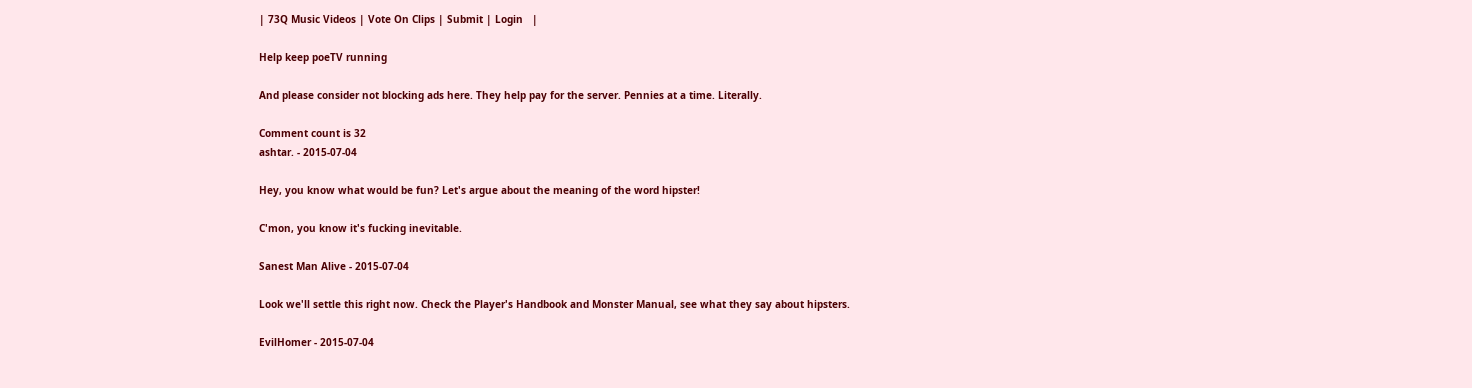| 73Q Music Videos | Vote On Clips | Submit | Login   |

Help keep poeTV running

And please consider not blocking ads here. They help pay for the server. Pennies at a time. Literally.

Comment count is 32
ashtar. - 2015-07-04

Hey, you know what would be fun? Let's argue about the meaning of the word hipster!

C'mon, you know it's fucking inevitable.

Sanest Man Alive - 2015-07-04

Look we'll settle this right now. Check the Player's Handbook and Monster Manual, see what they say about hipsters.

EvilHomer - 2015-07-04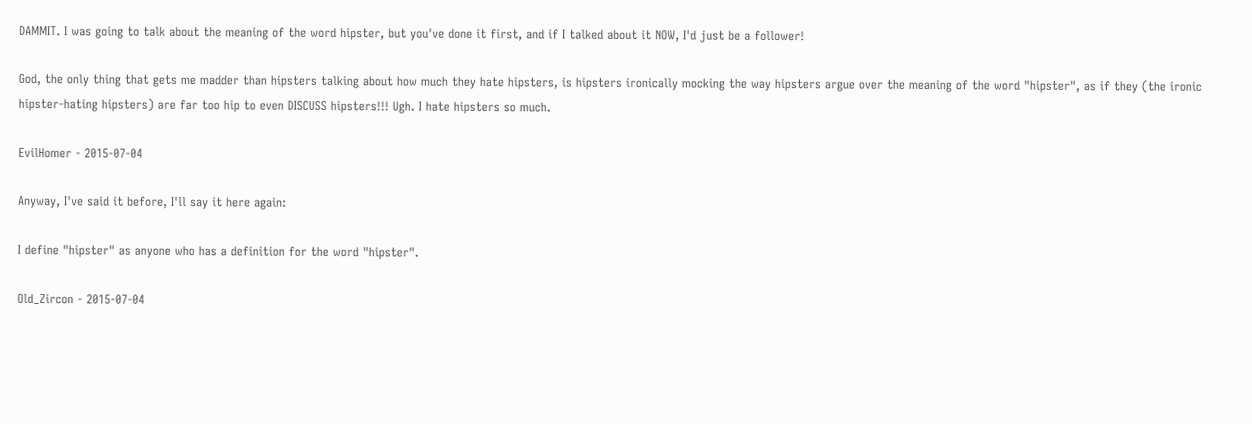DAMMIT. I was going to talk about the meaning of the word hipster, but you've done it first, and if I talked about it NOW, I'd just be a follower!

God, the only thing that gets me madder than hipsters talking about how much they hate hipsters, is hipsters ironically mocking the way hipsters argue over the meaning of the word "hipster", as if they (the ironic hipster-hating hipsters) are far too hip to even DISCUSS hipsters!!! Ugh. I hate hipsters so much.

EvilHomer - 2015-07-04

Anyway, I've said it before, I'll say it here again:

I define "hipster" as anyone who has a definition for the word "hipster".

Old_Zircon - 2015-07-04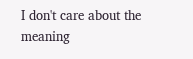I don't care about the meaning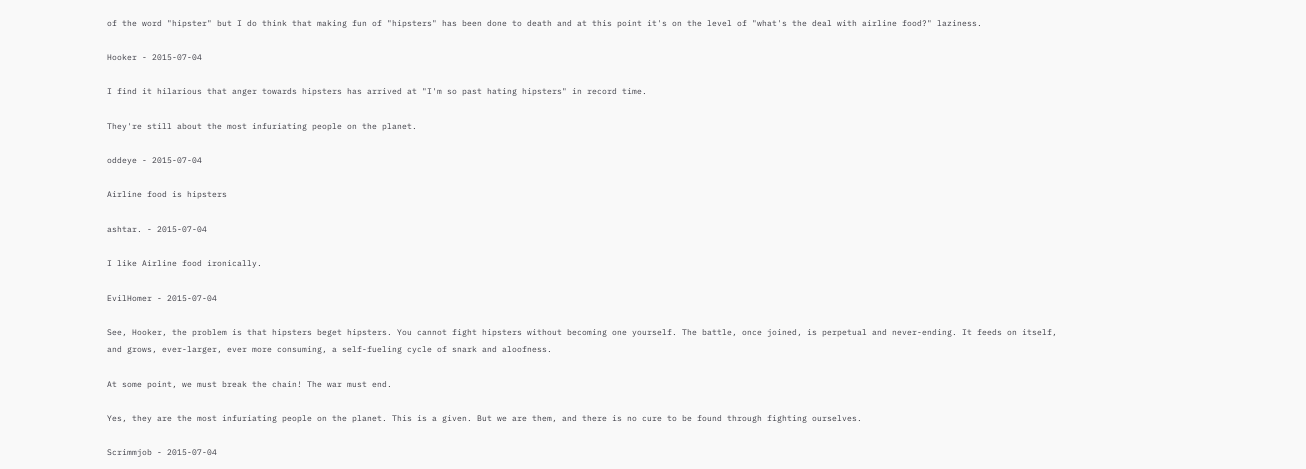of the word "hipster" but I do think that making fun of "hipsters" has been done to death and at this point it's on the level of "what's the deal with airline food?" laziness.

Hooker - 2015-07-04

I find it hilarious that anger towards hipsters has arrived at "I'm so past hating hipsters" in record time.

They're still about the most infuriating people on the planet.

oddeye - 2015-07-04

Airline food is hipsters

ashtar. - 2015-07-04

I like Airline food ironically.

EvilHomer - 2015-07-04

See, Hooker, the problem is that hipsters beget hipsters. You cannot fight hipsters without becoming one yourself. The battle, once joined, is perpetual and never-ending. It feeds on itself, and grows, ever-larger, ever more consuming, a self-fueling cycle of snark and aloofness.

At some point, we must break the chain! The war must end.

Yes, they are the most infuriating people on the planet. This is a given. But we are them, and there is no cure to be found through fighting ourselves.

Scrimmjob - 2015-07-04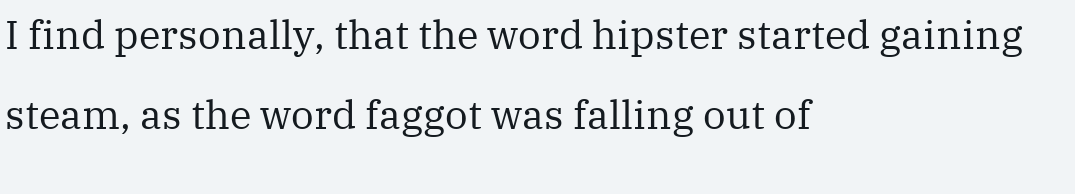I find personally, that the word hipster started gaining steam, as the word faggot was falling out of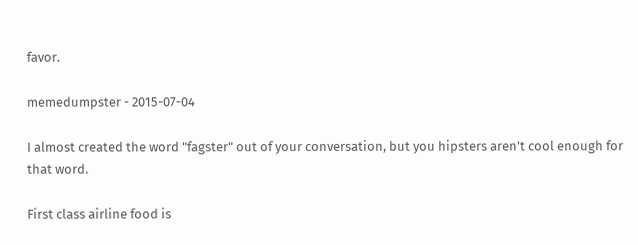favor.

memedumpster - 2015-07-04

I almost created the word "fagster" out of your conversation, but you hipsters aren't cool enough for that word.

First class airline food is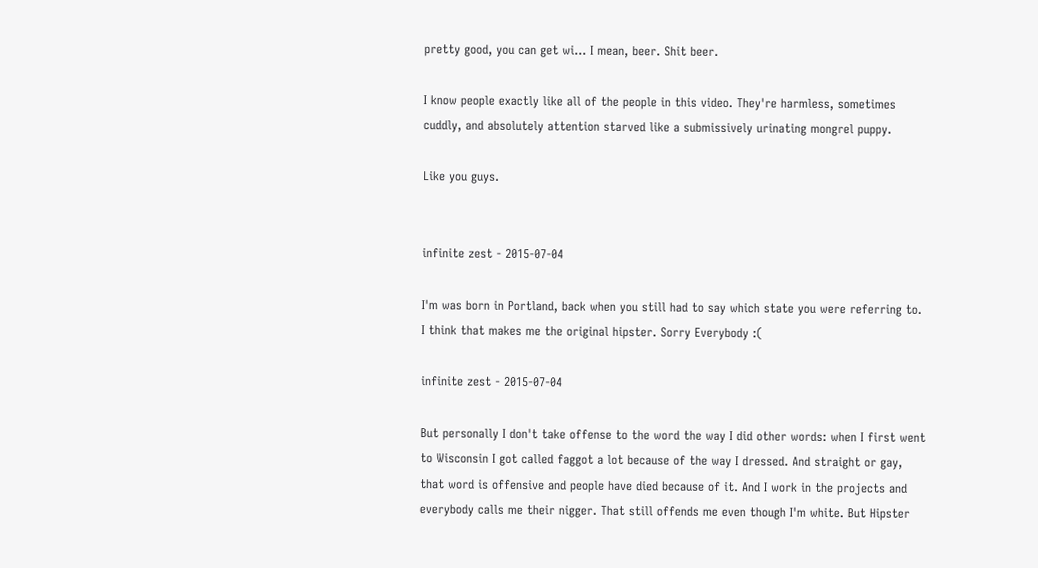pretty good, you can get wi... I mean, beer. Shit beer.

I know people exactly like all of the people in this video. They're harmless, sometimes cuddly, and absolutely attention starved like a submissively urinating mongrel puppy.

Like you guys.


infinite zest - 2015-07-04

I'm was born in Portland, back when you still had to say which state you were referring to. I think that makes me the original hipster. Sorry Everybody :(

infinite zest - 2015-07-04

But personally I don't take offense to the word the way I did other words: when I first went to Wisconsin I got called faggot a lot because of the way I dressed. And straight or gay, that word is offensive and people have died because of it. And I work in the projects and everybody calls me their nigger. That still offends me even though I'm white. But Hipster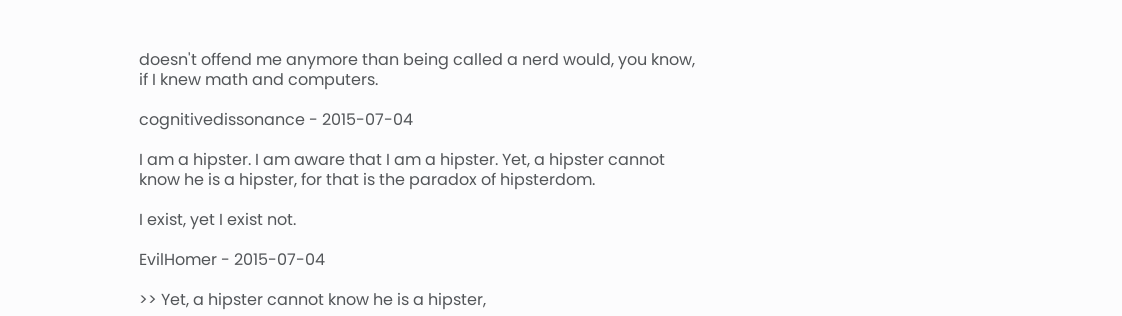doesn't offend me anymore than being called a nerd would, you know, if I knew math and computers.

cognitivedissonance - 2015-07-04

I am a hipster. I am aware that I am a hipster. Yet, a hipster cannot know he is a hipster, for that is the paradox of hipsterdom.

I exist, yet I exist not.

EvilHomer - 2015-07-04

>> Yet, a hipster cannot know he is a hipster,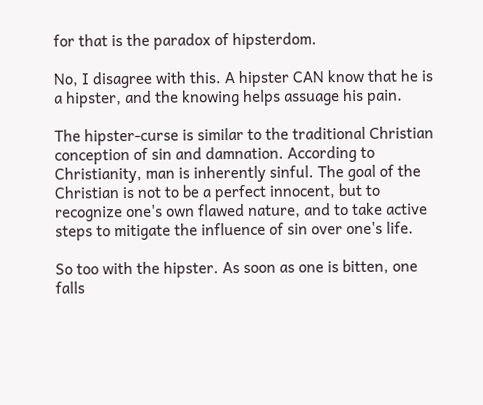for that is the paradox of hipsterdom.

No, I disagree with this. A hipster CAN know that he is a hipster, and the knowing helps assuage his pain.

The hipster-curse is similar to the traditional Christian conception of sin and damnation. According to Christianity, man is inherently sinful. The goal of the Christian is not to be a perfect innocent, but to recognize one's own flawed nature, and to take active steps to mitigate the influence of sin over one's life.

So too with the hipster. As soon as one is bitten, one falls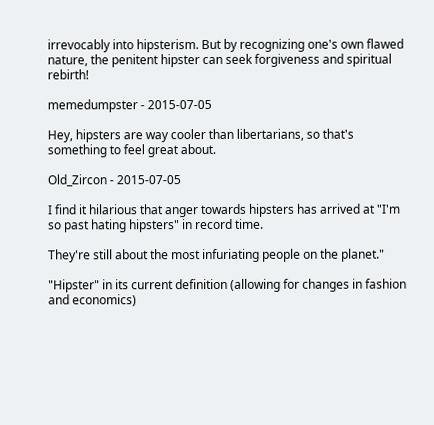irrevocably into hipsterism. But by recognizing one's own flawed nature, the penitent hipster can seek forgiveness and spiritual rebirth!

memedumpster - 2015-07-05

Hey, hipsters are way cooler than libertarians, so that's something to feel great about.

Old_Zircon - 2015-07-05

I find it hilarious that anger towards hipsters has arrived at "I'm so past hating hipsters" in record time.

They're still about the most infuriating people on the planet."

"Hipster" in its current definition (allowing for changes in fashion and economics)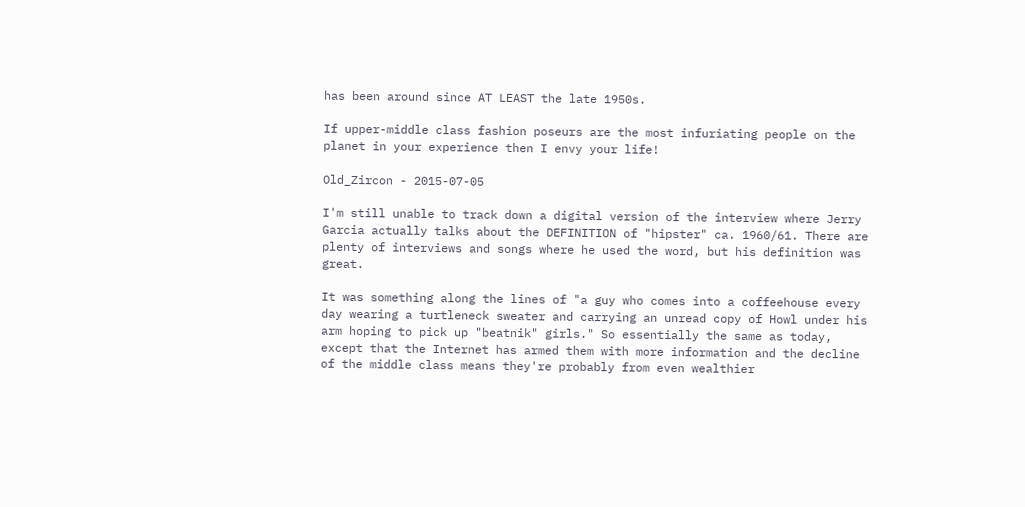has been around since AT LEAST the late 1950s.

If upper-middle class fashion poseurs are the most infuriating people on the planet in your experience then I envy your life!

Old_Zircon - 2015-07-05

I'm still unable to track down a digital version of the interview where Jerry Garcia actually talks about the DEFINITION of "hipster" ca. 1960/61. There are plenty of interviews and songs where he used the word, but his definition was great.

It was something along the lines of "a guy who comes into a coffeehouse every day wearing a turtleneck sweater and carrying an unread copy of Howl under his arm hoping to pick up "beatnik" girls." So essentially the same as today, except that the Internet has armed them with more information and the decline of the middle class means they're probably from even wealthier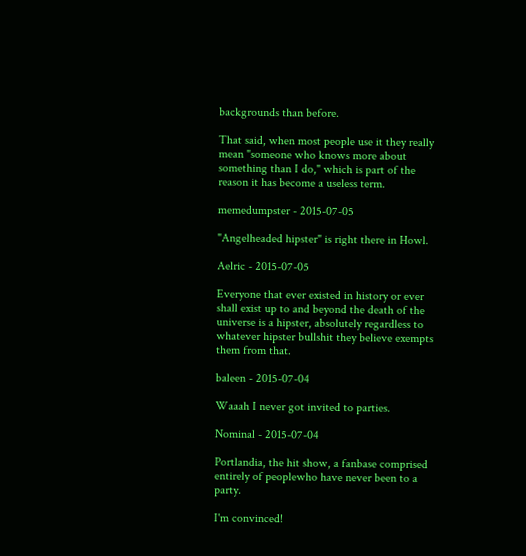backgrounds than before.

That said, when most people use it they really mean "someone who knows more about something than I do," which is part of the reason it has become a useless term.

memedumpster - 2015-07-05

"Angelheaded hipster" is right there in Howl.

Aelric - 2015-07-05

Everyone that ever existed in history or ever shall exist up to and beyond the death of the universe is a hipster, absolutely regardless to whatever hipster bullshit they believe exempts them from that.

baleen - 2015-07-04

Waaah I never got invited to parties.

Nominal - 2015-07-04

Portlandia, the hit show, a fanbase comprised entirely of peoplewho have never been to a party.

I'm convinced!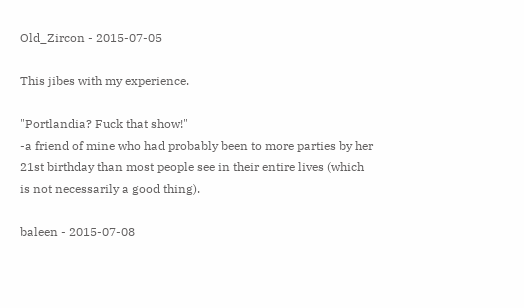Old_Zircon - 2015-07-05

This jibes with my experience.

"Portlandia? Fuck that show!"
-a friend of mine who had probably been to more parties by her 21st birthday than most people see in their entire lives (which is not necessarily a good thing).

baleen - 2015-07-08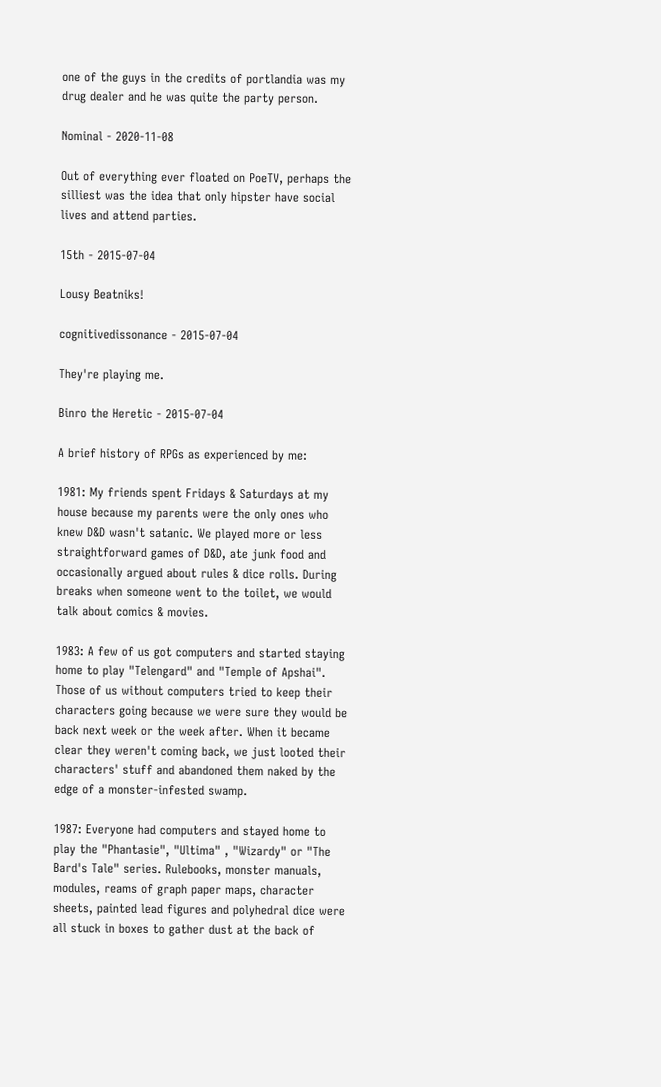one of the guys in the credits of portlandia was my drug dealer and he was quite the party person.

Nominal - 2020-11-08

Out of everything ever floated on PoeTV, perhaps the silliest was the idea that only hipster have social lives and attend parties.

15th - 2015-07-04

Lousy Beatniks!

cognitivedissonance - 2015-07-04

They're playing me.

Binro the Heretic - 2015-07-04

A brief history of RPGs as experienced by me:

1981: My friends spent Fridays & Saturdays at my house because my parents were the only ones who knew D&D wasn't satanic. We played more or less straightforward games of D&D, ate junk food and occasionally argued about rules & dice rolls. During breaks when someone went to the toilet, we would talk about comics & movies.

1983: A few of us got computers and started staying home to play "Telengard" and "Temple of Apshai". Those of us without computers tried to keep their characters going because we were sure they would be back next week or the week after. When it became clear they weren't coming back, we just looted their characters' stuff and abandoned them naked by the edge of a monster-infested swamp.

1987: Everyone had computers and stayed home to play the "Phantasie", "Ultima" , "Wizardy" or "The Bard's Tale" series. Rulebooks, monster manuals, modules, reams of graph paper maps, character sheets, painted lead figures and polyhedral dice were all stuck in boxes to gather dust at the back of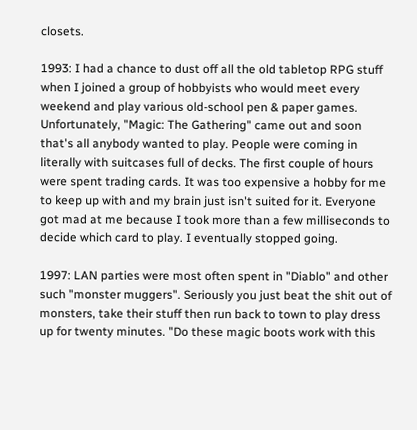closets.

1993: I had a chance to dust off all the old tabletop RPG stuff when I joined a group of hobbyists who would meet every weekend and play various old-school pen & paper games. Unfortunately, "Magic: The Gathering" came out and soon that's all anybody wanted to play. People were coming in literally with suitcases full of decks. The first couple of hours were spent trading cards. It was too expensive a hobby for me to keep up with and my brain just isn't suited for it. Everyone got mad at me because I took more than a few milliseconds to decide which card to play. I eventually stopped going.

1997: LAN parties were most often spent in "Diablo" and other such "monster muggers". Seriously you just beat the shit out of monsters, take their stuff then run back to town to play dress up for twenty minutes. "Do these magic boots work with this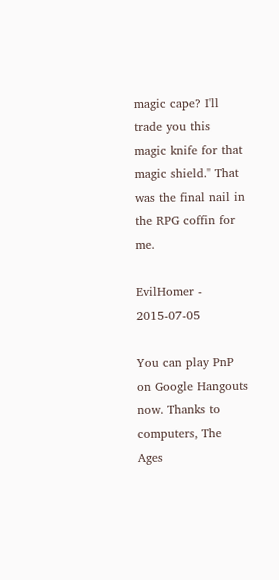magic cape? I'll trade you this magic knife for that magic shield." That was the final nail in the RPG coffin for me.

EvilHomer - 2015-07-05

You can play PnP on Google Hangouts now. Thanks to computers, The Ages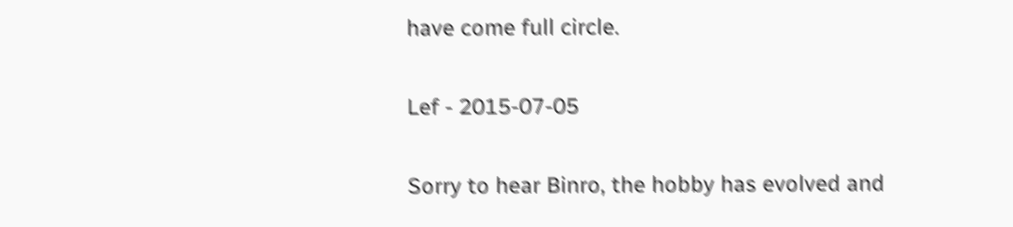have come full circle.

Lef - 2015-07-05

Sorry to hear Binro, the hobby has evolved and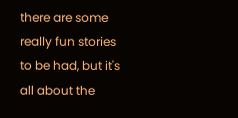there are some really fun stories to be had, but it's all about the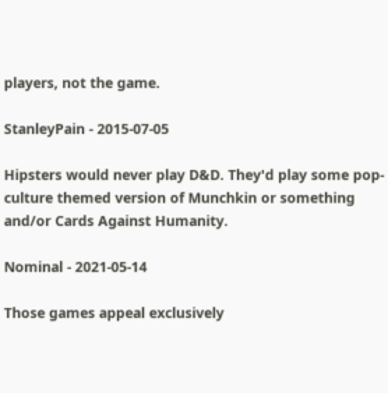players, not the game.

StanleyPain - 2015-07-05

Hipsters would never play D&D. They'd play some pop-culture themed version of Munchkin or something and/or Cards Against Humanity.

Nominal - 2021-05-14

Those games appeal exclusively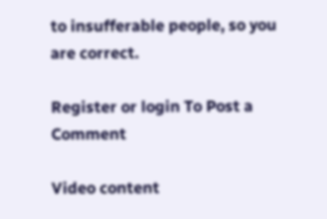to insufferable people, so you are correct.

Register or login To Post a Comment

Video content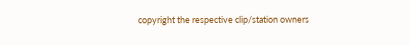copyright the respective clip/station owners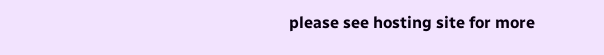please see hosting site for more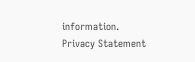information.
Privacy Statement